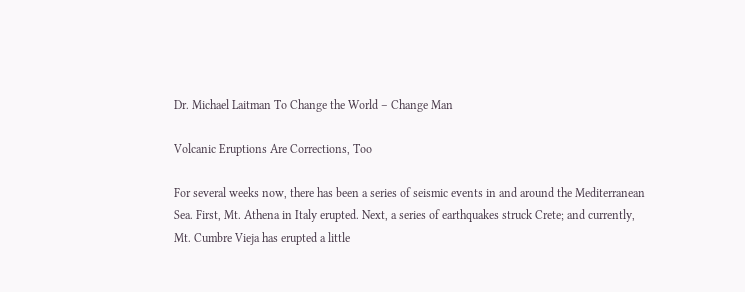Dr. Michael Laitman To Change the World – Change Man

Volcanic Eruptions Are Corrections, Too

For several weeks now, there has been a series of seismic events in and around the Mediterranean Sea. First, Mt. Athena in Italy erupted. Next, a series of earthquakes struck Crete; and currently, Mt. Cumbre Vieja has erupted a little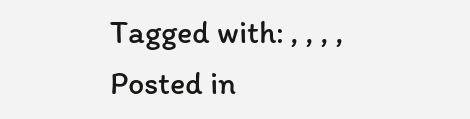Tagged with: , , , ,
Posted in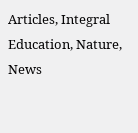Articles, Integral Education, Nature, News